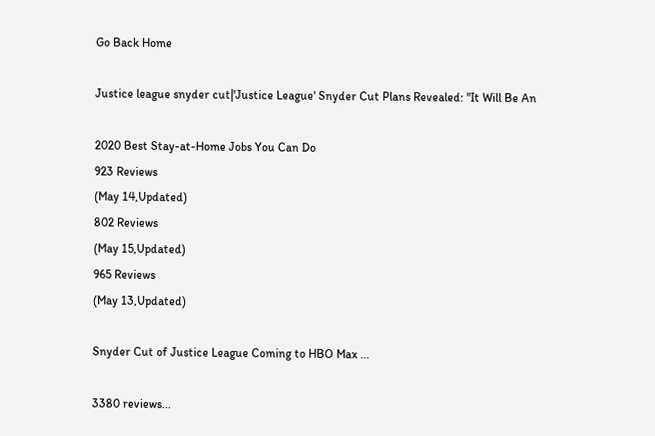Go Back Home

Justice league snyder cut|'Justice League' Snyder Cut Plans Revealed: "It Will Be An

2020 Best Stay-at-Home Jobs You Can Do
923 Reviews
(May 14,Updated)
802 Reviews
(May 15,Updated)
965 Reviews
(May 13,Updated)

Snyder Cut of Justice League Coming to HBO Max ...

3380 reviews...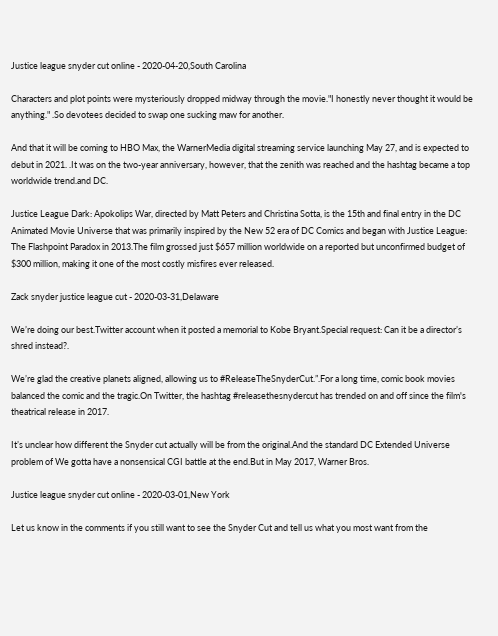Justice league snyder cut online - 2020-04-20,South Carolina

Characters and plot points were mysteriously dropped midway through the movie."I honestly never thought it would be anything." .So devotees decided to swap one sucking maw for another.

And that it will be coming to HBO Max, the WarnerMedia digital streaming service launching May 27, and is expected to debut in 2021. .It was on the two-year anniversary, however, that the zenith was reached and the hashtag became a top worldwide trend.and DC.

Justice League Dark: Apokolips War, directed by Matt Peters and Christina Sotta, is the 15th and final entry in the DC Animated Movie Universe that was primarily inspired by the New 52 era of DC Comics and began with Justice League: The Flashpoint Paradox in 2013.The film grossed just $657 million worldwide on a reported but unconfirmed budget of $300 million, making it one of the most costly misfires ever released.

Zack snyder justice league cut - 2020-03-31,Delaware

We’re doing our best.Twitter account when it posted a memorial to Kobe Bryant.Special request: Can it be a director’s shred instead?.

We’re glad the creative planets aligned, allowing us to #ReleaseTheSnyderCut.”.For a long time, comic book movies balanced the comic and the tragic.On Twitter, the hashtag #releasethesnydercut has trended on and off since the film's theatrical release in 2017.

It’s unclear how different the Snyder cut actually will be from the original.And the standard DC Extended Universe problem of We gotta have a nonsensical CGI battle at the end.But in May 2017, Warner Bros.

Justice league snyder cut online - 2020-03-01,New York

Let us know in the comments if you still want to see the Snyder Cut and tell us what you most want from the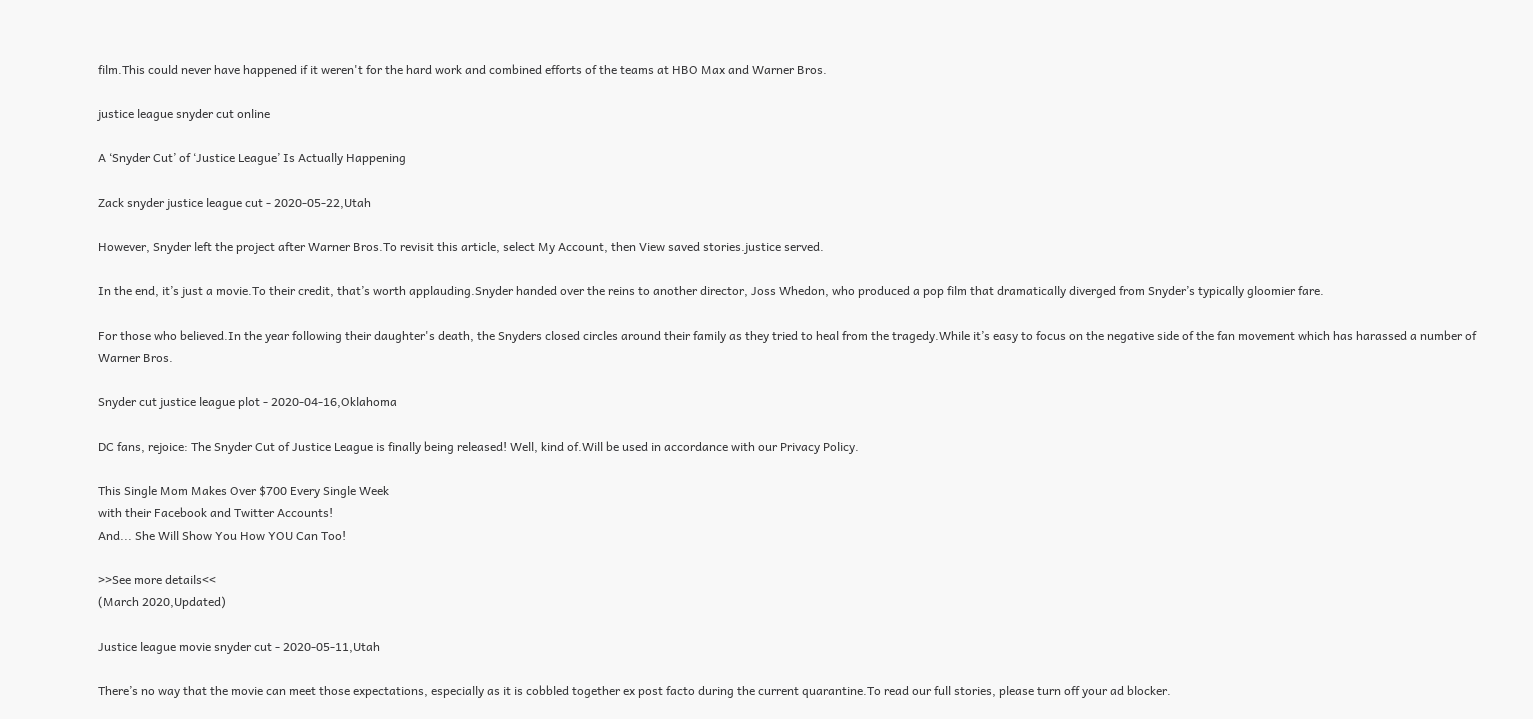film.This could never have happened if it weren't for the hard work and combined efforts of the teams at HBO Max and Warner Bros.

justice league snyder cut online

A ‘Snyder Cut’ of ‘Justice League’ Is Actually Happening

Zack snyder justice league cut - 2020-05-22,Utah

However, Snyder left the project after Warner Bros.To revisit this article, select My Account, then View saved stories.justice served.

In the end, it’s just a movie.To their credit, that’s worth applauding.Snyder handed over the reins to another director, Joss Whedon, who produced a pop film that dramatically diverged from Snyder’s typically gloomier fare.

For those who believed.In the year following their daughter's death, the Snyders closed circles around their family as they tried to heal from the tragedy.While it’s easy to focus on the negative side of the fan movement which has harassed a number of Warner Bros.

Snyder cut justice league plot - 2020-04-16,Oklahoma

DC fans, rejoice: The Snyder Cut of Justice League is finally being released! Well, kind of.Will be used in accordance with our Privacy Policy.

This Single Mom Makes Over $700 Every Single Week
with their Facebook and Twitter Accounts!
And... She Will Show You How YOU Can Too!

>>See more details<<
(March 2020,Updated)

Justice league movie snyder cut - 2020-05-11,Utah

There’s no way that the movie can meet those expectations, especially as it is cobbled together ex post facto during the current quarantine.To read our full stories, please turn off your ad blocker.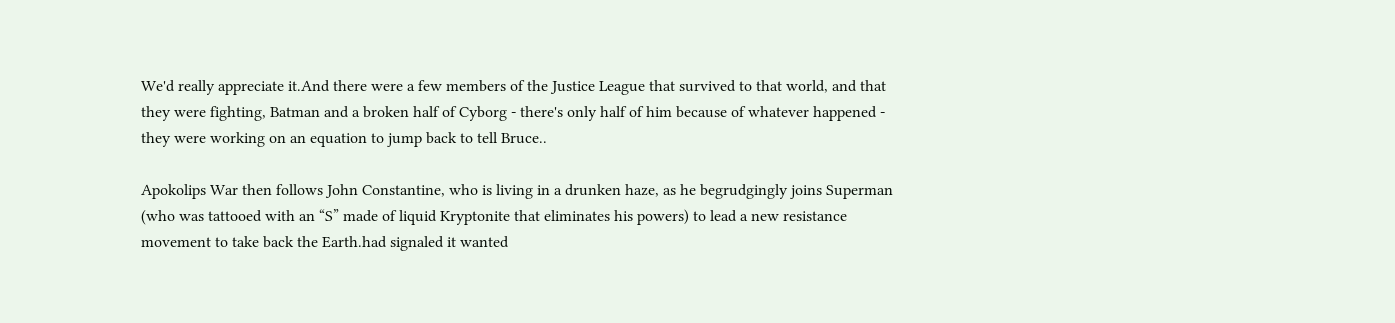We'd really appreciate it.And there were a few members of the Justice League that survived to that world, and that they were fighting, Batman and a broken half of Cyborg - there's only half of him because of whatever happened - they were working on an equation to jump back to tell Bruce..

Apokolips War then follows John Constantine, who is living in a drunken haze, as he begrudgingly joins Superman (who was tattooed with an “S” made of liquid Kryptonite that eliminates his powers) to lead a new resistance movement to take back the Earth.had signaled it wanted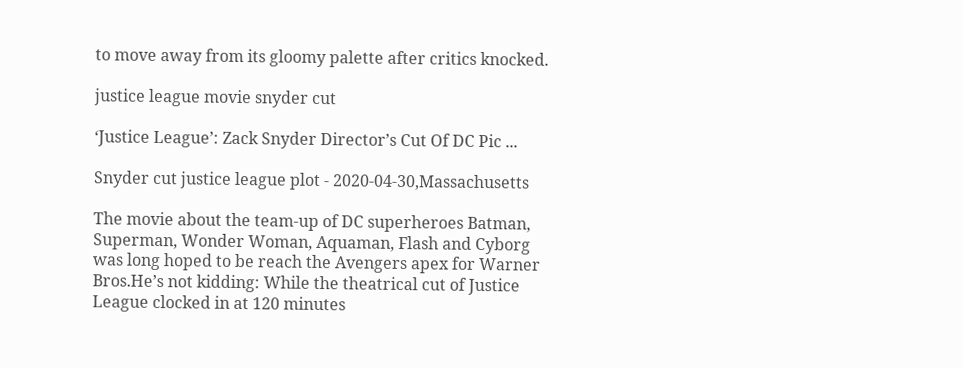to move away from its gloomy palette after critics knocked.

justice league movie snyder cut

‘Justice League’: Zack Snyder Director’s Cut Of DC Pic ...

Snyder cut justice league plot - 2020-04-30,Massachusetts

The movie about the team-up of DC superheroes Batman, Superman, Wonder Woman, Aquaman, Flash and Cyborg was long hoped to be reach the Avengers apex for Warner Bros.He’s not kidding: While the theatrical cut of Justice League clocked in at 120 minutes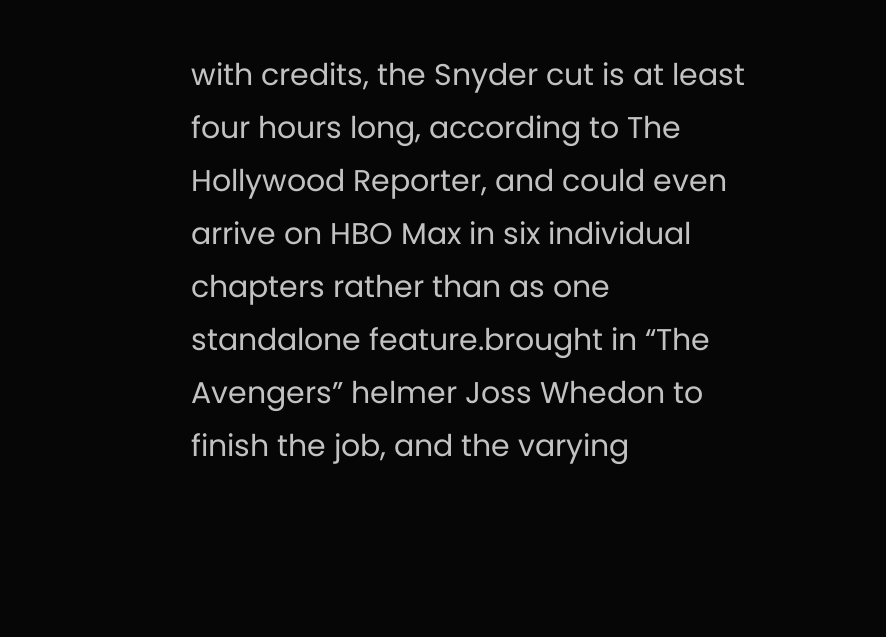with credits, the Snyder cut is at least four hours long, according to The Hollywood Reporter, and could even arrive on HBO Max in six individual chapters rather than as one standalone feature.brought in “The Avengers” helmer Joss Whedon to finish the job, and the varying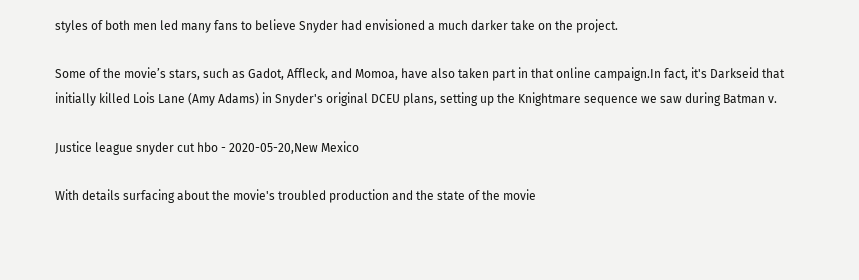styles of both men led many fans to believe Snyder had envisioned a much darker take on the project.

Some of the movie’s stars, such as Gadot, Affleck, and Momoa, have also taken part in that online campaign.In fact, it's Darkseid that initially killed Lois Lane (Amy Adams) in Snyder's original DCEU plans, setting up the Knightmare sequence we saw during Batman v.

Justice league snyder cut hbo - 2020-05-20,New Mexico

With details surfacing about the movie's troubled production and the state of the movie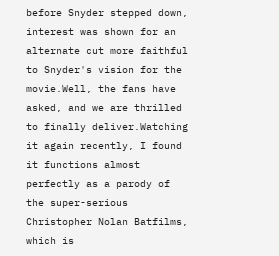before Snyder stepped down, interest was shown for an alternate cut more faithful to Snyder's vision for the movie.Well, the fans have asked, and we are thrilled to finally deliver.Watching it again recently, I found it functions almost perfectly as a parody of the super-serious Christopher Nolan Batfilms, which is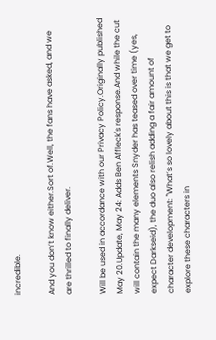incredible.

And you don’t know either.Sort of.Well, the fans have asked, and we are thrilled to finally deliver.

Will be used in accordance with our Privacy Policy.Originally published May 20.Update, May 24: Adds Ben Affleck's response.And while the cut will contain the many elements Snyder has teased over time (yes, expect Darkseid), the duo also relish adding a fair amount of character development: "What’s so lovely about this is that we get to explore these characters in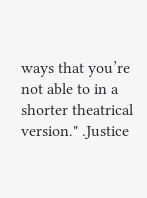ways that you’re not able to in a shorter theatrical version." .Justice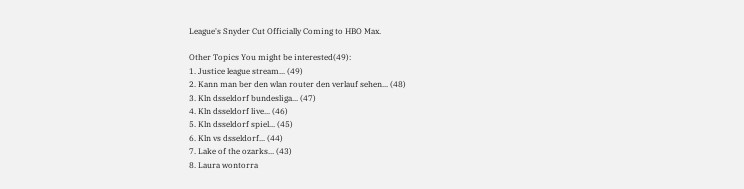League's Snyder Cut Officially Coming to HBO Max.

Other Topics You might be interested(49):
1. Justice league stream... (49)
2. Kann man ber den wlan router den verlauf sehen... (48)
3. Kln dsseldorf bundesliga... (47)
4. Kln dsseldorf live... (46)
5. Kln dsseldorf spiel... (45)
6. Kln vs dsseldorf... (44)
7. Lake of the ozarks... (43)
8. Laura wontorra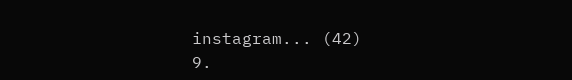instagram... (42)
9.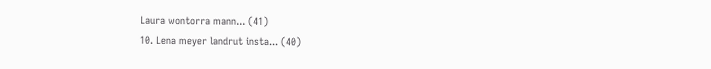Laura wontorra mann... (41)
10. Lena meyer landrut insta... (40)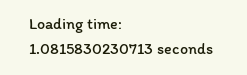Loading time: 1.0815830230713 seconds